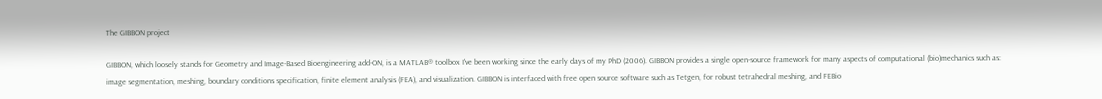The GIBBON project

GIBBON, which loosely stands for Geometry and Image-Based Bioengineering add-ON, is a MATLAB® toolbox I've been working since the early days of my PhD (2006). GIBBON provides a single open-source framework for many aspects of computational (bio)mechanics such as: image segmentation, meshing, boundary conditions specification, finite element analysis (FEA), and visualization. GIBBON is interfaced with free open source software such as Tetgen, for robust tetrahedral meshing, and FEBio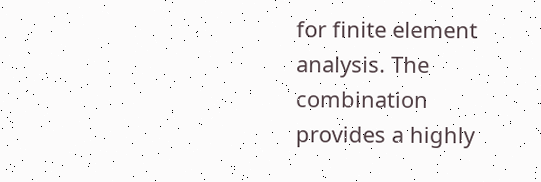for finite element analysis. The combination provides a highly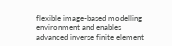flexible image-based modelling environment and enables advanced inverse finite element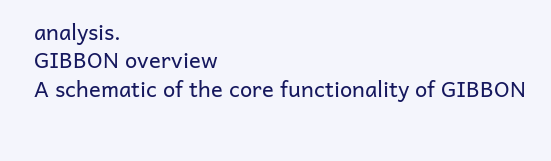analysis.
GIBBON overview
A schematic of the core functionality of GIBBON